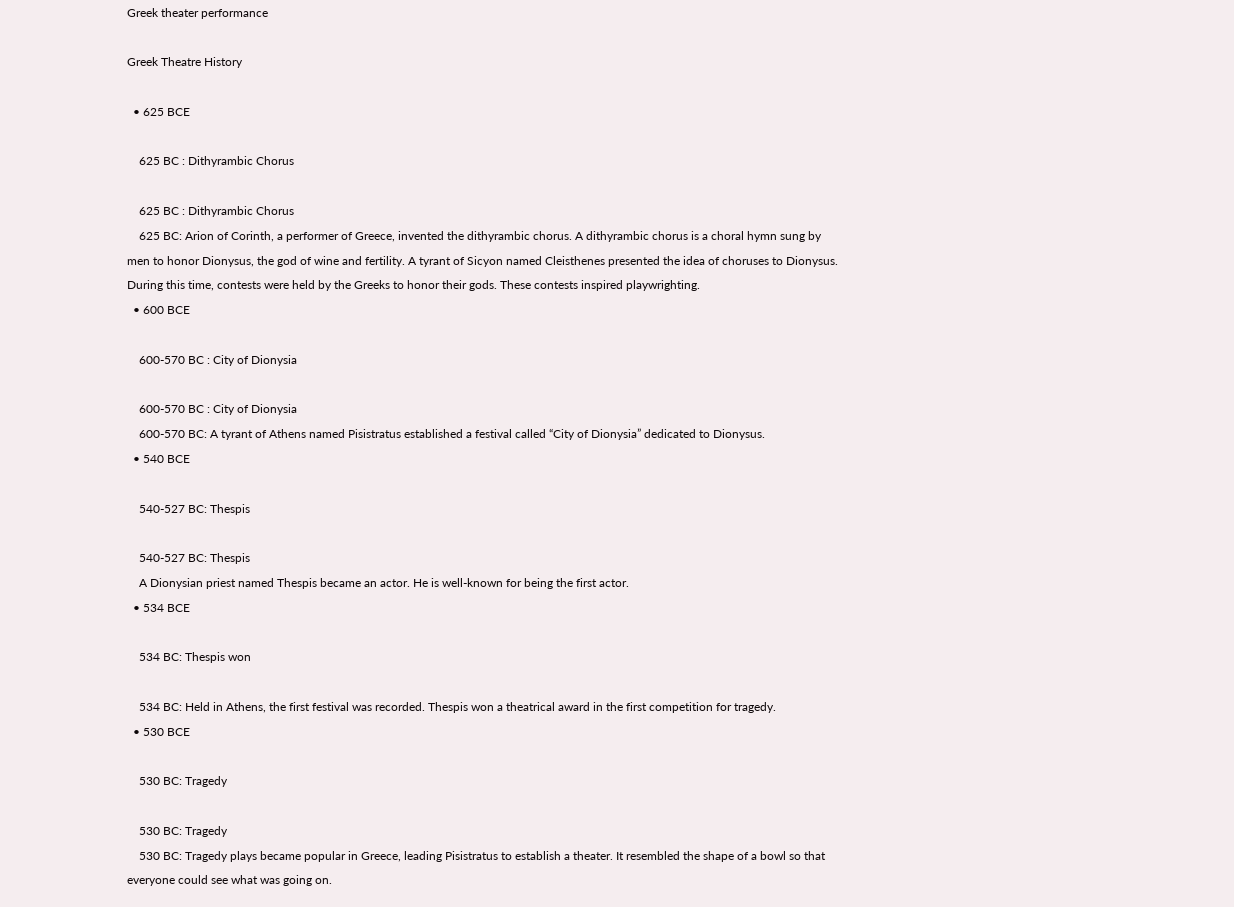Greek theater performance

Greek Theatre History

  • 625 BCE

    625 BC : Dithyrambic Chorus

    625 BC : Dithyrambic Chorus
    625 BC: Arion of Corinth, a performer of Greece, invented the dithyrambic chorus. A dithyrambic chorus is a choral hymn sung by men to honor Dionysus, the god of wine and fertility. A tyrant of Sicyon named Cleisthenes presented the idea of choruses to Dionysus. During this time, contests were held by the Greeks to honor their gods. These contests inspired playwrighting.
  • 600 BCE

    600-570 BC : City of Dionysia

    600-570 BC : City of Dionysia
    600-570 BC: A tyrant of Athens named Pisistratus established a festival called “City of Dionysia” dedicated to Dionysus.
  • 540 BCE

    540-527 BC: Thespis

    540-527 BC: Thespis
    A Dionysian priest named Thespis became an actor. He is well-known for being the first actor.
  • 534 BCE

    534 BC: Thespis won

    534 BC: Held in Athens, the first festival was recorded. Thespis won a theatrical award in the first competition for tragedy.
  • 530 BCE

    530 BC: Tragedy

    530 BC: Tragedy
    530 BC: Tragedy plays became popular in Greece, leading Pisistratus to establish a theater. It resembled the shape of a bowl so that everyone could see what was going on.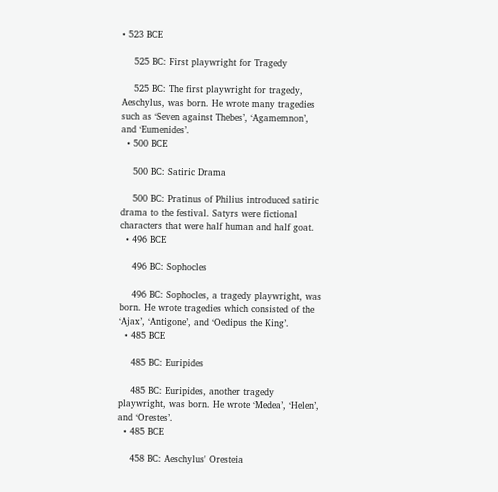• 523 BCE

    525 BC: First playwright for Tragedy

    525 BC: The first playwright for tragedy, Aeschylus, was born. He wrote many tragedies such as ‘Seven against Thebes’, ‘Agamemnon’, and ‘Eumenides’.
  • 500 BCE

    500 BC: Satiric Drama

    500 BC: Pratinus of Philius introduced satiric drama to the festival. Satyrs were fictional characters that were half human and half goat.
  • 496 BCE

    496 BC: Sophocles

    496 BC: Sophocles, a tragedy playwright, was born. He wrote tragedies which consisted of the ‘Ajax’, ‘Antigone’, and ‘Oedipus the King’.
  • 485 BCE

    485 BC: Euripides

    485 BC: Euripides, another tragedy playwright, was born. He wrote ‘Medea’, ‘Helen’, and ‘Orestes’.
  • 485 BCE

    458 BC: Aeschylus' Oresteia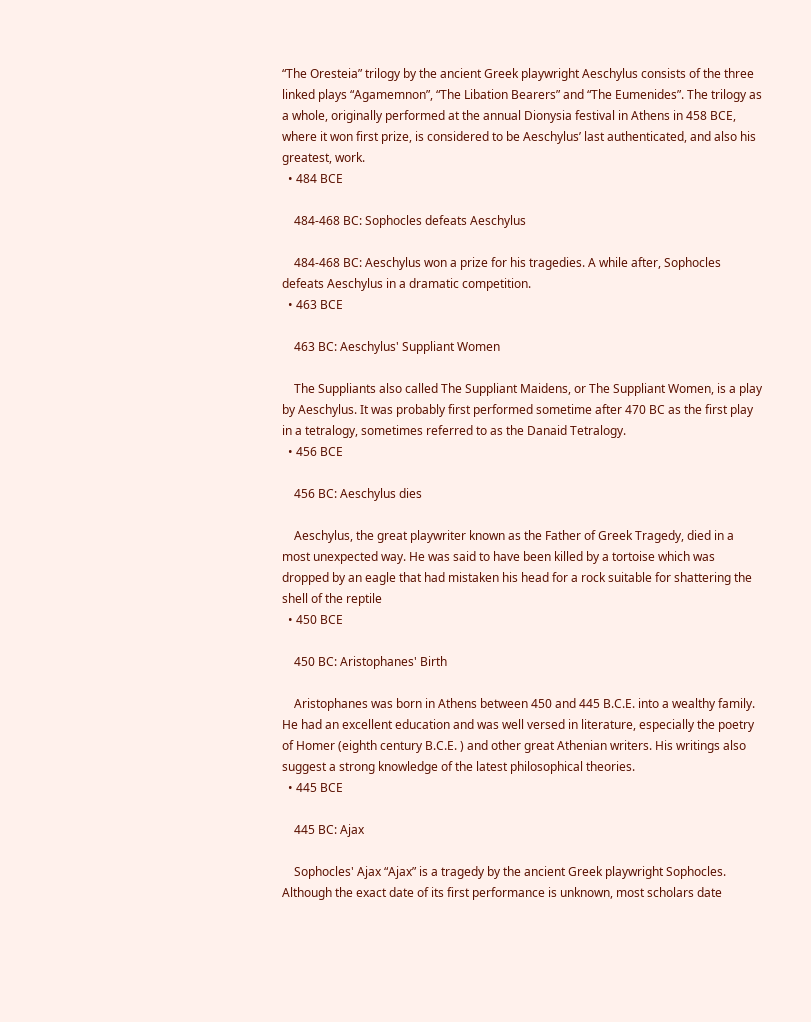“The Oresteia” trilogy by the ancient Greek playwright Aeschylus consists of the three linked plays “Agamemnon”, “The Libation Bearers” and “The Eumenides”. The trilogy as a whole, originally performed at the annual Dionysia festival in Athens in 458 BCE, where it won first prize, is considered to be Aeschylus’ last authenticated, and also his greatest, work.
  • 484 BCE

    484-468 BC: Sophocles defeats Aeschylus

    484-468 BC: Aeschylus won a prize for his tragedies. A while after, Sophocles defeats Aeschylus in a dramatic competition.
  • 463 BCE

    463 BC: Aeschylus' Suppliant Women

    The Suppliants also called The Suppliant Maidens, or The Suppliant Women, is a play by Aeschylus. It was probably first performed sometime after 470 BC as the first play in a tetralogy, sometimes referred to as the Danaid Tetralogy.
  • 456 BCE

    456 BC: Aeschylus dies

    Aeschylus, the great playwriter known as the Father of Greek Tragedy, died in a most unexpected way. He was said to have been killed by a tortoise which was dropped by an eagle that had mistaken his head for a rock suitable for shattering the shell of the reptile
  • 450 BCE

    450 BC: Aristophanes' Birth

    Aristophanes was born in Athens between 450 and 445 B.C.E. into a wealthy family. He had an excellent education and was well versed in literature, especially the poetry of Homer (eighth century B.C.E. ) and other great Athenian writers. His writings also suggest a strong knowledge of the latest philosophical theories.
  • 445 BCE

    445 BC: Ajax

    Sophocles' Ajax “Ajax” is a tragedy by the ancient Greek playwright Sophocles. Although the exact date of its first performance is unknown, most scholars date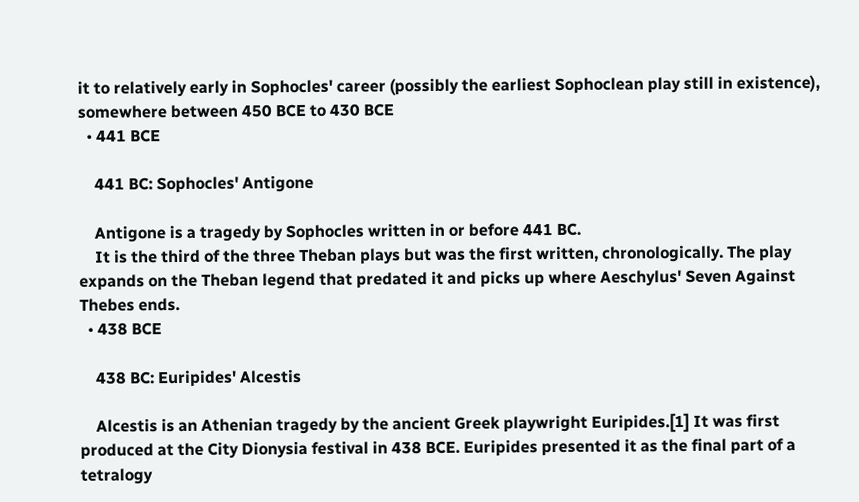it to relatively early in Sophocles' career (possibly the earliest Sophoclean play still in existence), somewhere between 450 BCE to 430 BCE
  • 441 BCE

    441 BC: Sophocles' Antigone

    Antigone is a tragedy by Sophocles written in or before 441 BC.
    It is the third of the three Theban plays but was the first written, chronologically. The play expands on the Theban legend that predated it and picks up where Aeschylus' Seven Against Thebes ends.
  • 438 BCE

    438 BC: Euripides' Alcestis

    Alcestis is an Athenian tragedy by the ancient Greek playwright Euripides.[1] It was first produced at the City Dionysia festival in 438 BCE. Euripides presented it as the final part of a tetralogy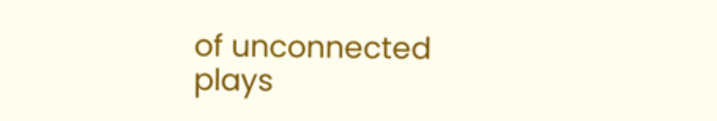of unconnected plays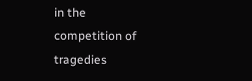in the competition of tragedies